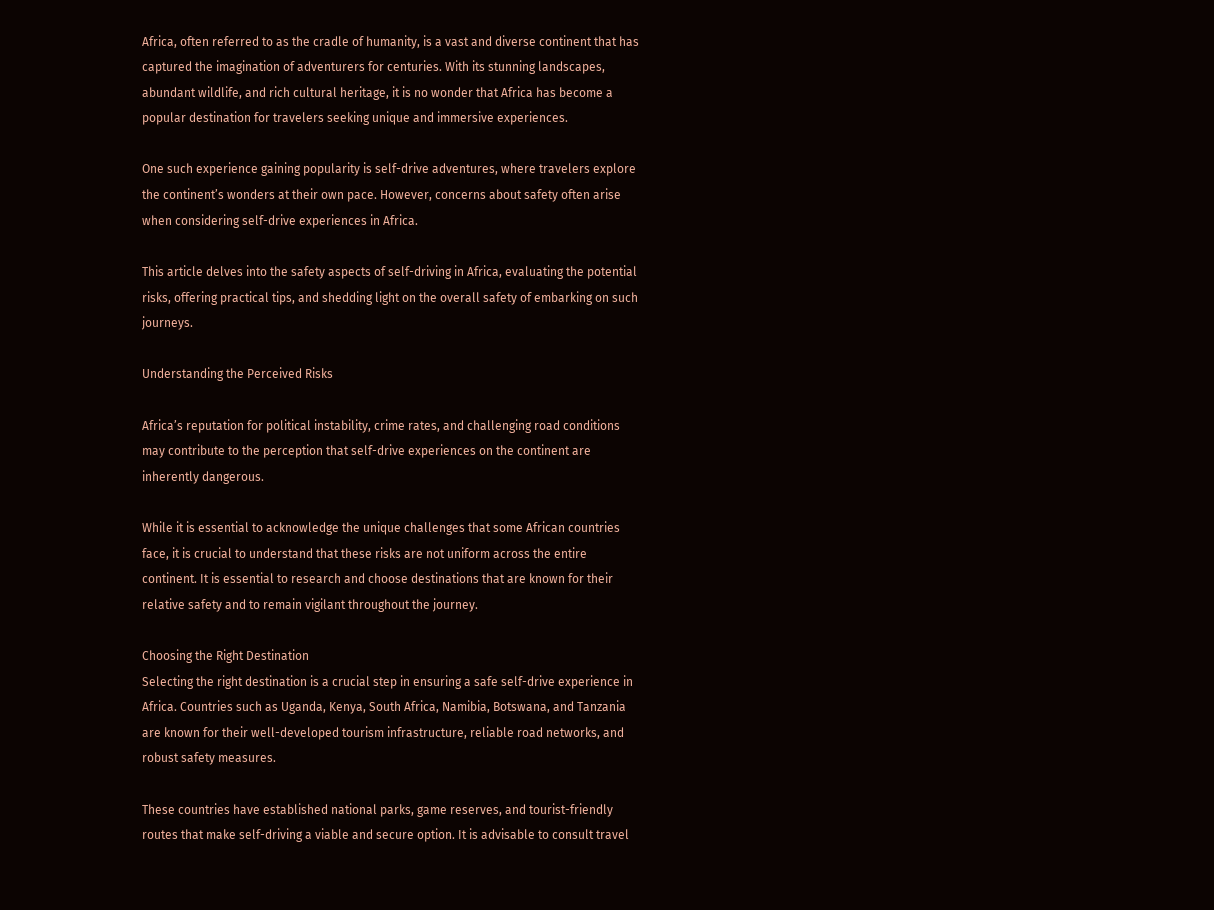Africa, often referred to as the cradle of humanity, is a vast and diverse continent that has captured the imagination of adventurers for centuries. With its stunning landscapes, abundant wildlife, and rich cultural heritage, it is no wonder that Africa has become a popular destination for travelers seeking unique and immersive experiences.

One such experience gaining popularity is self-drive adventures, where travelers explore the continent’s wonders at their own pace. However, concerns about safety often arise when considering self-drive experiences in Africa.

This article delves into the safety aspects of self-driving in Africa, evaluating the potential risks, offering practical tips, and shedding light on the overall safety of embarking on such journeys.

Understanding the Perceived Risks

Africa’s reputation for political instability, crime rates, and challenging road conditions may contribute to the perception that self-drive experiences on the continent are inherently dangerous.

While it is essential to acknowledge the unique challenges that some African countries face, it is crucial to understand that these risks are not uniform across the entire continent. It is essential to research and choose destinations that are known for their relative safety and to remain vigilant throughout the journey.

Choosing the Right Destination
Selecting the right destination is a crucial step in ensuring a safe self-drive experience in Africa. Countries such as Uganda, Kenya, South Africa, Namibia, Botswana, and Tanzania are known for their well-developed tourism infrastructure, reliable road networks, and robust safety measures.

These countries have established national parks, game reserves, and tourist-friendly routes that make self-driving a viable and secure option. It is advisable to consult travel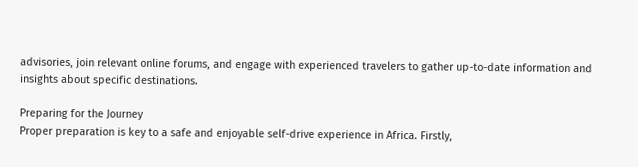advisories, join relevant online forums, and engage with experienced travelers to gather up-to-date information and insights about specific destinations.

Preparing for the Journey
Proper preparation is key to a safe and enjoyable self-drive experience in Africa. Firstly,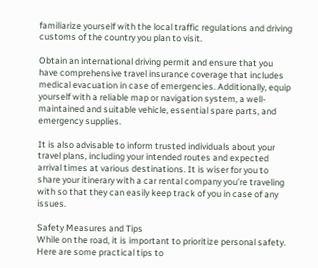familiarize yourself with the local traffic regulations and driving customs of the country you plan to visit.

Obtain an international driving permit and ensure that you have comprehensive travel insurance coverage that includes medical evacuation in case of emergencies. Additionally, equip yourself with a reliable map or navigation system, a well-maintained and suitable vehicle, essential spare parts, and emergency supplies.

It is also advisable to inform trusted individuals about your travel plans, including your intended routes and expected arrival times at various destinations. It is wiser for you to share your itinerary with a car rental company you’re traveling with so that they can easily keep track of you in case of any issues.

Safety Measures and Tips
While on the road, it is important to prioritize personal safety. Here are some practical tips to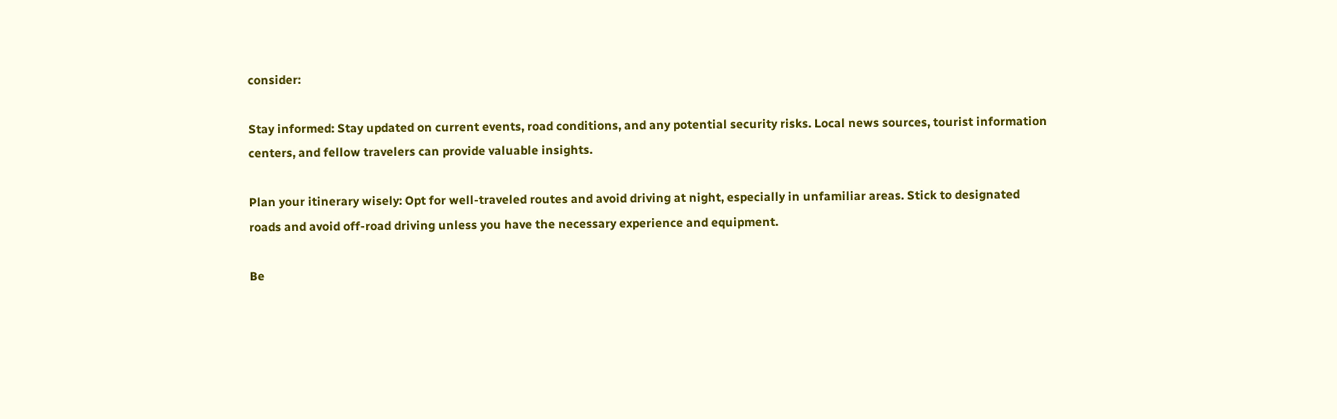consider:

Stay informed: Stay updated on current events, road conditions, and any potential security risks. Local news sources, tourist information centers, and fellow travelers can provide valuable insights.

Plan your itinerary wisely: Opt for well-traveled routes and avoid driving at night, especially in unfamiliar areas. Stick to designated roads and avoid off-road driving unless you have the necessary experience and equipment.

Be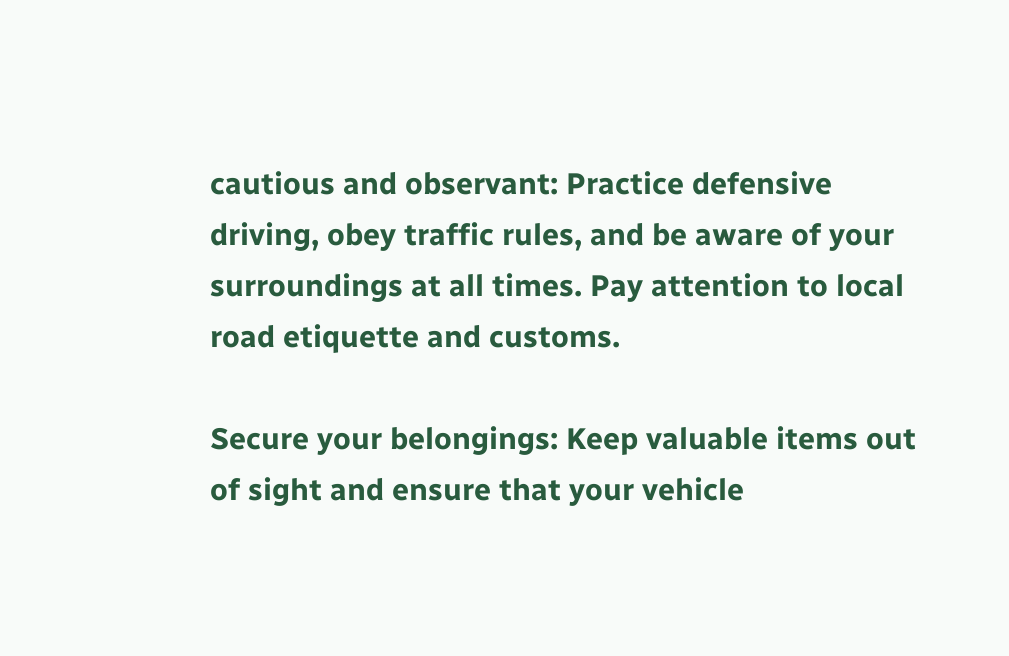cautious and observant: Practice defensive driving, obey traffic rules, and be aware of your surroundings at all times. Pay attention to local road etiquette and customs.

Secure your belongings: Keep valuable items out of sight and ensure that your vehicle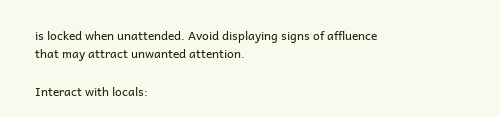is locked when unattended. Avoid displaying signs of affluence that may attract unwanted attention.

Interact with locals: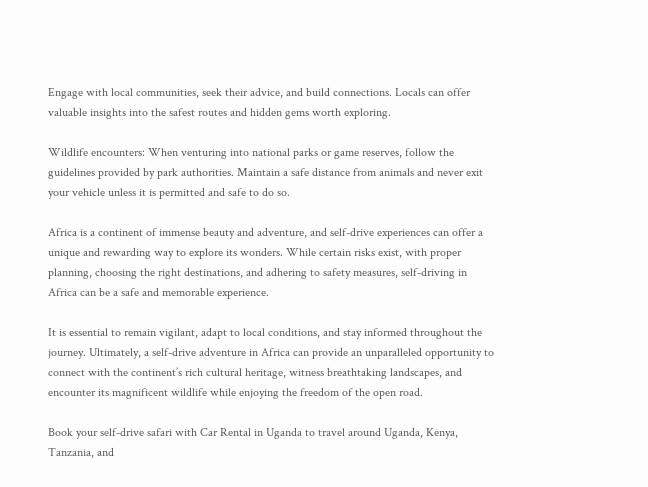Engage with local communities, seek their advice, and build connections. Locals can offer valuable insights into the safest routes and hidden gems worth exploring.

Wildlife encounters: When venturing into national parks or game reserves, follow the guidelines provided by park authorities. Maintain a safe distance from animals and never exit your vehicle unless it is permitted and safe to do so.

Africa is a continent of immense beauty and adventure, and self-drive experiences can offer a unique and rewarding way to explore its wonders. While certain risks exist, with proper planning, choosing the right destinations, and adhering to safety measures, self-driving in Africa can be a safe and memorable experience.

It is essential to remain vigilant, adapt to local conditions, and stay informed throughout the journey. Ultimately, a self-drive adventure in Africa can provide an unparalleled opportunity to connect with the continent’s rich cultural heritage, witness breathtaking landscapes, and encounter its magnificent wildlife while enjoying the freedom of the open road.

Book your self-drive safari with Car Rental in Uganda to travel around Uganda, Kenya, Tanzania, and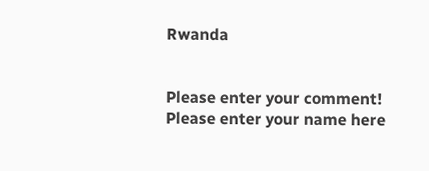Rwanda


Please enter your comment!
Please enter your name here